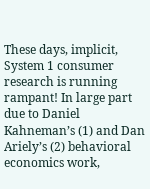These days, implicit, System 1 consumer research is running rampant! In large part due to Daniel Kahneman’s (1) and Dan Ariely’s (2) behavioral economics work,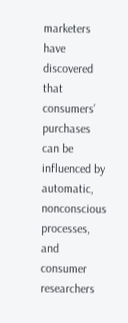marketers have discovered that consumers’ purchases can be influenced by automatic, nonconscious processes, and consumer researchers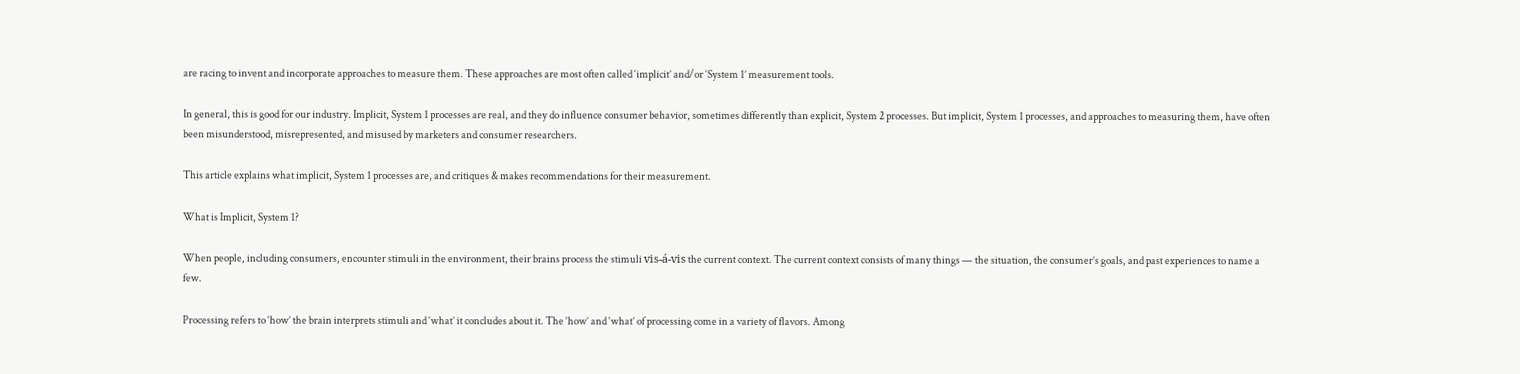are racing to invent and incorporate approaches to measure them. These approaches are most often called ‘implicit’ and/or ‘System 1’ measurement tools.

In general, this is good for our industry. Implicit, System 1 processes are real, and they do influence consumer behavior, sometimes differently than explicit, System 2 processes. But implicit, System 1 processes, and approaches to measuring them, have often been misunderstood, misrepresented, and misused by marketers and consumer researchers.

This article explains what implicit, System 1 processes are, and critiques & makes recommendations for their measurement.

What is Implicit, System 1?

When people, including consumers, encounter stimuli in the environment, their brains process the stimuli vis-á-vis the current context. The current context consists of many things — the situation, the consumer’s goals, and past experiences to name a few.

Processing refers to ‘how’ the brain interprets stimuli and ‘what’ it concludes about it. The ‘how’ and ‘what’ of processing come in a variety of flavors. Among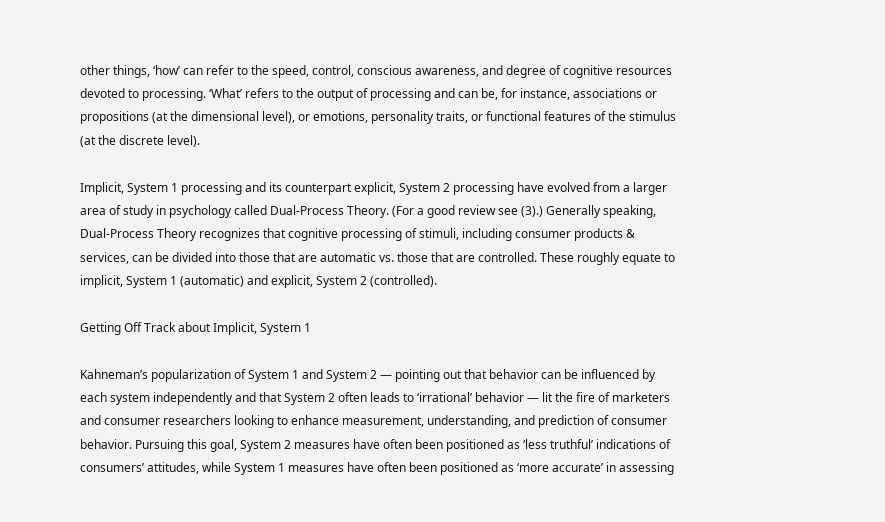other things, ‘how’ can refer to the speed, control, conscious awareness, and degree of cognitive resources devoted to processing. ‘What’ refers to the output of processing and can be, for instance, associations or propositions (at the dimensional level), or emotions, personality traits, or functional features of the stimulus (at the discrete level).

Implicit, System 1 processing and its counterpart explicit, System 2 processing have evolved from a larger area of study in psychology called Dual-Process Theory. (For a good review see (3).) Generally speaking, Dual-Process Theory recognizes that cognitive processing of stimuli, including consumer products & services, can be divided into those that are automatic vs. those that are controlled. These roughly equate to implicit, System 1 (automatic) and explicit, System 2 (controlled).

Getting Off Track about Implicit, System 1

Kahneman’s popularization of System 1 and System 2 — pointing out that behavior can be influenced by each system independently and that System 2 often leads to ‘irrational’ behavior — lit the fire of marketers and consumer researchers looking to enhance measurement, understanding, and prediction of consumer behavior. Pursuing this goal, System 2 measures have often been positioned as ‘less truthful’ indications of consumers’ attitudes, while System 1 measures have often been positioned as ‘more accurate’ in assessing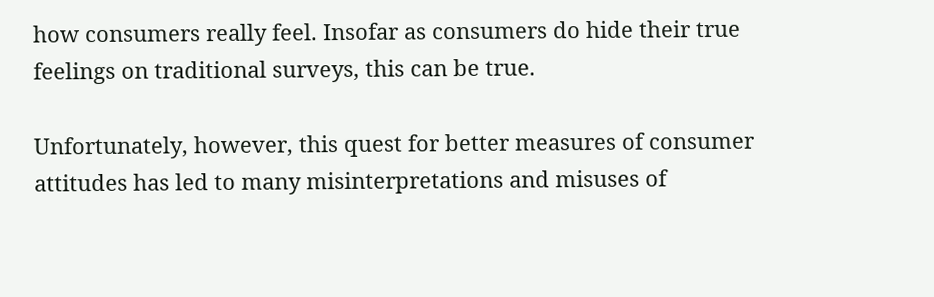how consumers really feel. Insofar as consumers do hide their true feelings on traditional surveys, this can be true.

Unfortunately, however, this quest for better measures of consumer attitudes has led to many misinterpretations and misuses of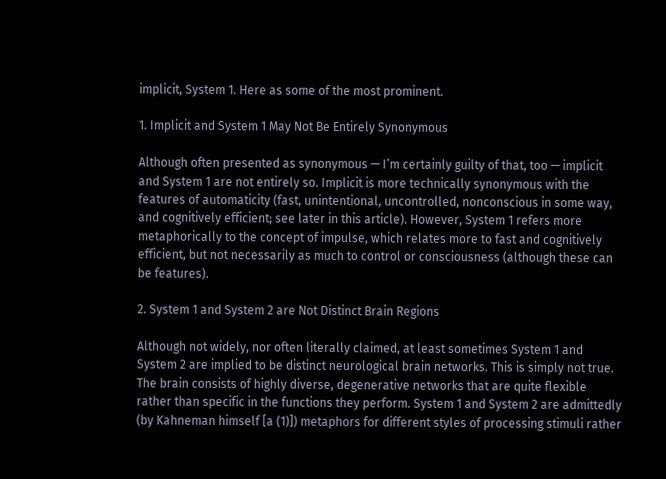implicit, System 1. Here as some of the most prominent.

1. Implicit and System 1 May Not Be Entirely Synonymous

Although often presented as synonymous — I’m certainly guilty of that, too — implicit and System 1 are not entirely so. Implicit is more technically synonymous with the features of automaticity (fast, unintentional, uncontrolled, nonconscious in some way, and cognitively efficient; see later in this article). However, System 1 refers more metaphorically to the concept of impulse, which relates more to fast and cognitively efficient, but not necessarily as much to control or consciousness (although these can be features).

2. System 1 and System 2 are Not Distinct Brain Regions

Although not widely, nor often literally claimed, at least sometimes System 1 and System 2 are implied to be distinct neurological brain networks. This is simply not true. The brain consists of highly diverse, degenerative networks that are quite flexible rather than specific in the functions they perform. System 1 and System 2 are admittedly (by Kahneman himself [a (1)]) metaphors for different styles of processing stimuli rather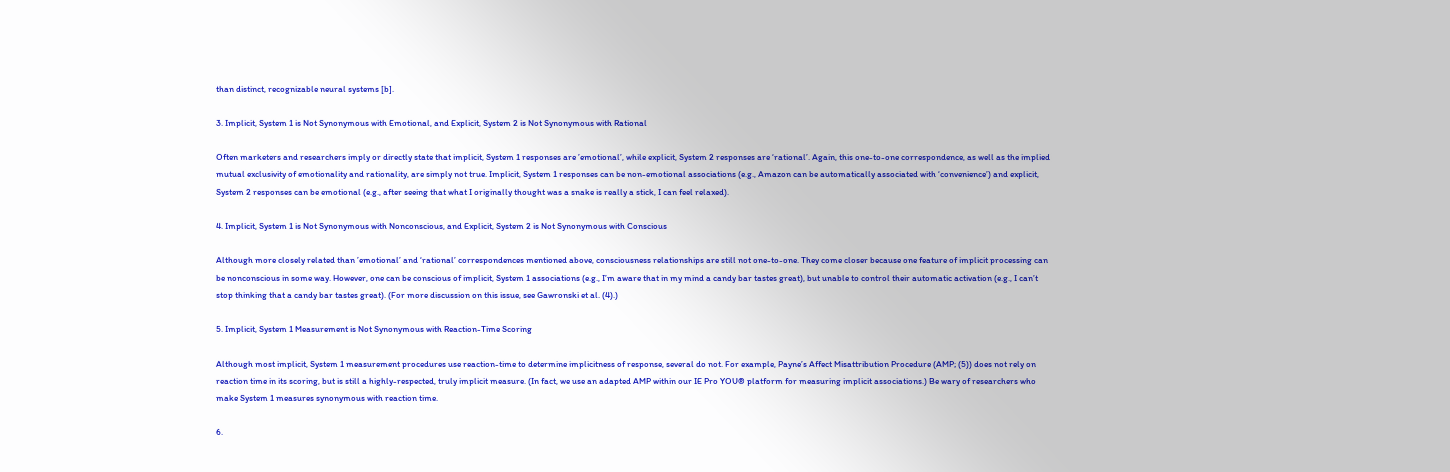than distinct, recognizable neural systems [b].

3. Implicit, System 1 is Not Synonymous with Emotional, and Explicit, System 2 is Not Synonymous with Rational

Often marketers and researchers imply or directly state that implicit, System 1 responses are ’emotional’, while explicit, System 2 responses are ‘rational’. Again, this one-to-one correspondence, as well as the implied mutual exclusivity of emotionality and rationality, are simply not true. Implicit, System 1 responses can be non-emotional associations (e.g., Amazon can be automatically associated with ‘convenience’) and explicit, System 2 responses can be emotional (e.g., after seeing that what I originally thought was a snake is really a stick, I can feel relaxed).

4. Implicit, System 1 is Not Synonymous with Nonconscious, and Explicit, System 2 is Not Synonymous with Conscious

Although more closely related than ’emotional’ and ‘rational’ correspondences mentioned above, consciousness relationships are still not one-to-one. They come closer because one feature of implicit processing can be nonconscious in some way. However, one can be conscious of implicit, System 1 associations (e.g., I’m aware that in my mind a candy bar tastes great), but unable to control their automatic activation (e.g., I can’t stop thinking that a candy bar tastes great). (For more discussion on this issue, see Gawronski et al. (4).)

5. Implicit, System 1 Measurement is Not Synonymous with Reaction-Time Scoring

Although most implicit, System 1 measurement procedures use reaction-time to determine implicitness of response, several do not. For example, Payne’s Affect Misattribution Procedure (AMP; (5)) does not rely on reaction time in its scoring, but is still a highly-respected, truly implicit measure. (In fact, we use an adapted AMP within our IE Pro YOU® platform for measuring implicit associations.) Be wary of researchers who make System 1 measures synonymous with reaction time.

6.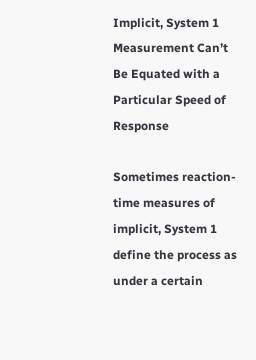Implicit, System 1 Measurement Can’t Be Equated with a Particular Speed of Response

Sometimes reaction-time measures of implicit, System 1 define the process as under a certain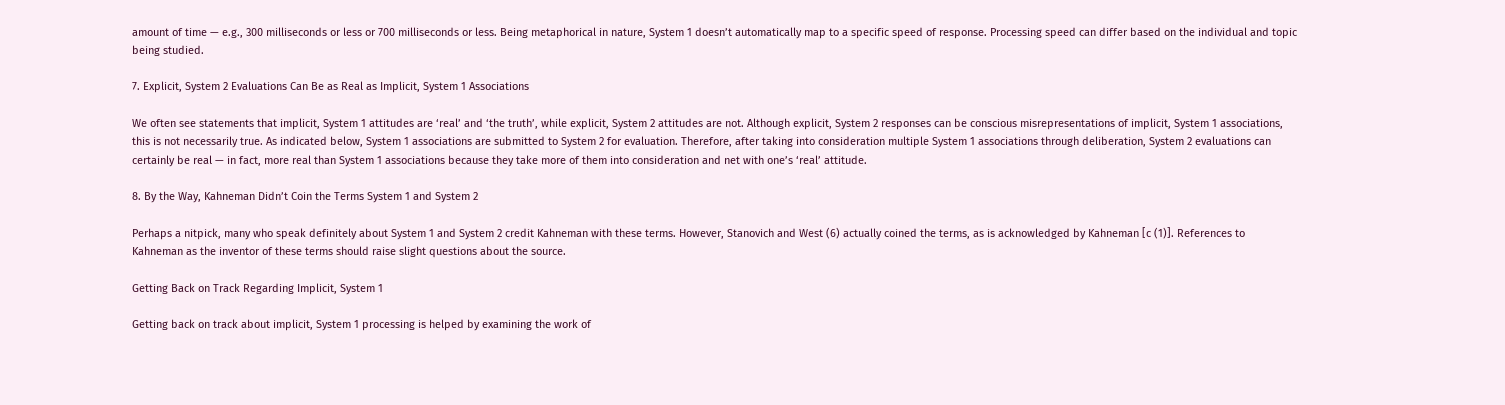amount of time — e.g., 300 milliseconds or less or 700 milliseconds or less. Being metaphorical in nature, System 1 doesn’t automatically map to a specific speed of response. Processing speed can differ based on the individual and topic being studied.

7. Explicit, System 2 Evaluations Can Be as Real as Implicit, System 1 Associations

We often see statements that implicit, System 1 attitudes are ‘real’ and ‘the truth’, while explicit, System 2 attitudes are not. Although explicit, System 2 responses can be conscious misrepresentations of implicit, System 1 associations, this is not necessarily true. As indicated below, System 1 associations are submitted to System 2 for evaluation. Therefore, after taking into consideration multiple System 1 associations through deliberation, System 2 evaluations can certainly be real — in fact, more real than System 1 associations because they take more of them into consideration and net with one’s ‘real’ attitude.

8. By the Way, Kahneman Didn’t Coin the Terms System 1 and System 2

Perhaps a nitpick, many who speak definitely about System 1 and System 2 credit Kahneman with these terms. However, Stanovich and West (6) actually coined the terms, as is acknowledged by Kahneman [c (1)]. References to Kahneman as the inventor of these terms should raise slight questions about the source.

Getting Back on Track Regarding Implicit, System 1

Getting back on track about implicit, System 1 processing is helped by examining the work of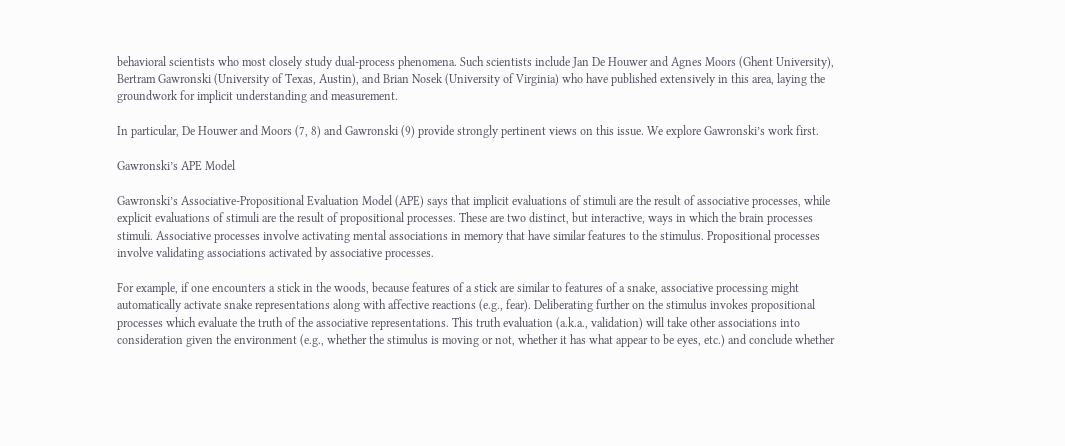behavioral scientists who most closely study dual-process phenomena. Such scientists include Jan De Houwer and Agnes Moors (Ghent University), Bertram Gawronski (University of Texas, Austin), and Brian Nosek (University of Virginia) who have published extensively in this area, laying the groundwork for implicit understanding and measurement.

In particular, De Houwer and Moors (7, 8) and Gawronski (9) provide strongly pertinent views on this issue. We explore Gawronski’s work first.

Gawronski’s APE Model

Gawronski’s Associative-Propositional Evaluation Model (APE) says that implicit evaluations of stimuli are the result of associative processes, while explicit evaluations of stimuli are the result of propositional processes. These are two distinct, but interactive, ways in which the brain processes stimuli. Associative processes involve activating mental associations in memory that have similar features to the stimulus. Propositional processes involve validating associations activated by associative processes.

For example, if one encounters a stick in the woods, because features of a stick are similar to features of a snake, associative processing might automatically activate snake representations along with affective reactions (e.g., fear). Deliberating further on the stimulus invokes propositional processes which evaluate the truth of the associative representations. This truth evaluation (a.k.a., validation) will take other associations into consideration given the environment (e.g., whether the stimulus is moving or not, whether it has what appear to be eyes, etc.) and conclude whether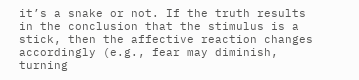it’s a snake or not. If the truth results in the conclusion that the stimulus is a stick, then the affective reaction changes accordingly (e.g., fear may diminish, turning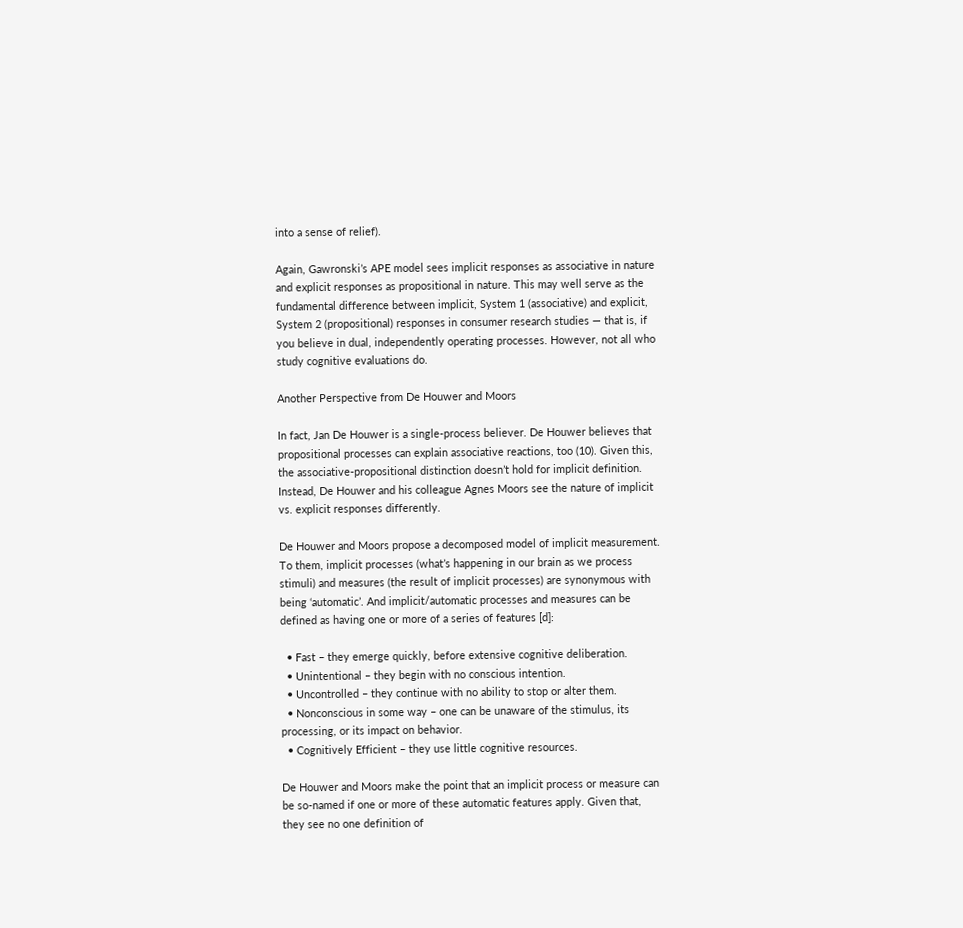into a sense of relief).

Again, Gawronski’s APE model sees implicit responses as associative in nature and explicit responses as propositional in nature. This may well serve as the fundamental difference between implicit, System 1 (associative) and explicit, System 2 (propositional) responses in consumer research studies — that is, if you believe in dual, independently operating processes. However, not all who study cognitive evaluations do.

Another Perspective from De Houwer and Moors

In fact, Jan De Houwer is a single-process believer. De Houwer believes that propositional processes can explain associative reactions, too (10). Given this, the associative-propositional distinction doesn’t hold for implicit definition. Instead, De Houwer and his colleague Agnes Moors see the nature of implicit vs. explicit responses differently.

De Houwer and Moors propose a decomposed model of implicit measurement. To them, implicit processes (what’s happening in our brain as we process stimuli) and measures (the result of implicit processes) are synonymous with being ‘automatic’. And implicit/automatic processes and measures can be defined as having one or more of a series of features [d]:

  • Fast – they emerge quickly, before extensive cognitive deliberation.
  • Unintentional – they begin with no conscious intention.
  • Uncontrolled – they continue with no ability to stop or alter them.
  • Nonconscious in some way – one can be unaware of the stimulus, its processing, or its impact on behavior.
  • Cognitively Efficient – they use little cognitive resources.

De Houwer and Moors make the point that an implicit process or measure can be so-named if one or more of these automatic features apply. Given that, they see no one definition of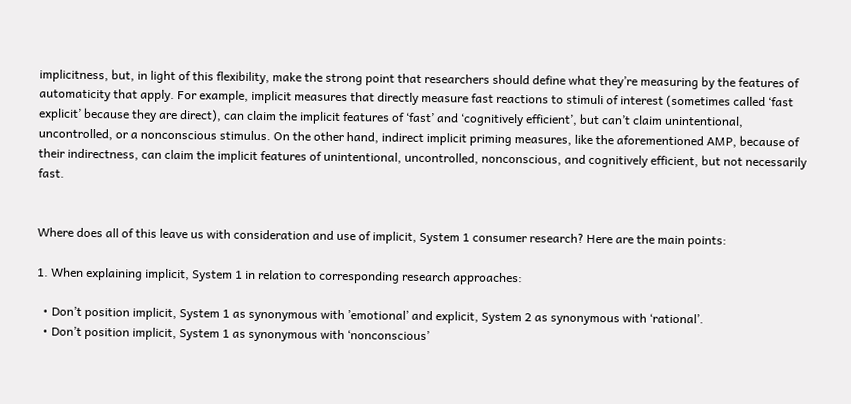implicitness, but, in light of this flexibility, make the strong point that researchers should define what they’re measuring by the features of automaticity that apply. For example, implicit measures that directly measure fast reactions to stimuli of interest (sometimes called ‘fast explicit’ because they are direct), can claim the implicit features of ‘fast’ and ‘cognitively efficient’, but can’t claim unintentional, uncontrolled, or a nonconscious stimulus. On the other hand, indirect implicit priming measures, like the aforementioned AMP, because of their indirectness, can claim the implicit features of unintentional, uncontrolled, nonconscious, and cognitively efficient, but not necessarily fast.


Where does all of this leave us with consideration and use of implicit, System 1 consumer research? Here are the main points:

1. When explaining implicit, System 1 in relation to corresponding research approaches:

  • Don’t position implicit, System 1 as synonymous with ’emotional’ and explicit, System 2 as synonymous with ‘rational’.
  • Don’t position implicit, System 1 as synonymous with ‘nonconscious’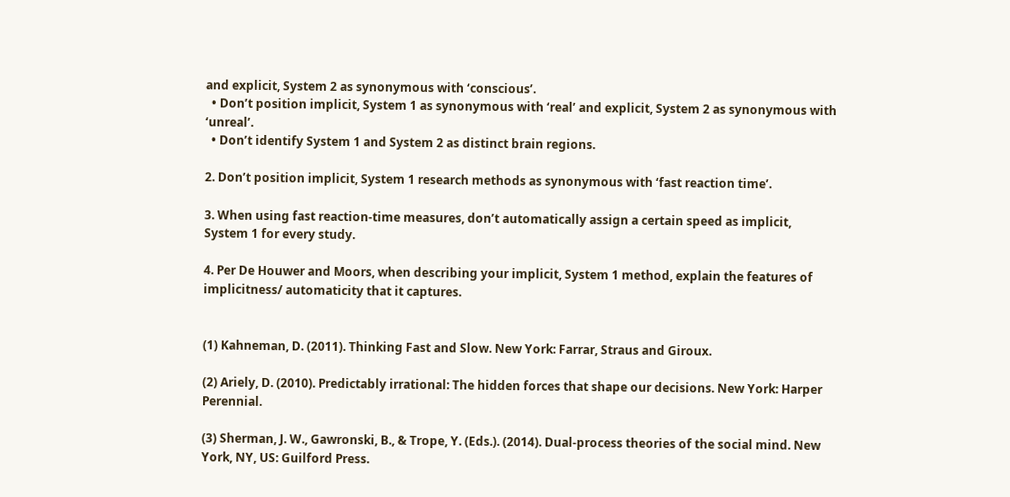and explicit, System 2 as synonymous with ‘conscious’.
  • Don’t position implicit, System 1 as synonymous with ‘real’ and explicit, System 2 as synonymous with ‘unreal’.
  • Don’t identify System 1 and System 2 as distinct brain regions.

2. Don’t position implicit, System 1 research methods as synonymous with ‘fast reaction time’.

3. When using fast reaction-time measures, don’t automatically assign a certain speed as implicit, System 1 for every study.

4. Per De Houwer and Moors, when describing your implicit, System 1 method, explain the features of implicitness/ automaticity that it captures.


(1) Kahneman, D. (2011). Thinking Fast and Slow. New York: Farrar, Straus and Giroux.

(2) Ariely, D. (2010). Predictably irrational: The hidden forces that shape our decisions. New York: Harper Perennial.

(3) Sherman, J. W., Gawronski, B., & Trope, Y. (Eds.). (2014). Dual-process theories of the social mind. New York, NY, US: Guilford Press.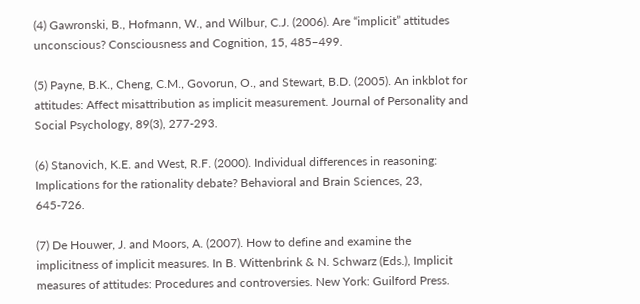(4) Gawronski, B., Hofmann, W., and Wilbur, C.J. (2006). Are “implicit” attitudes unconscious? Consciousness and Cognition, 15, 485–499.

(5) Payne, B.K., Cheng, C.M., Govorun, O., and Stewart, B.D. (2005). An inkblot for attitudes: Affect misattribution as implicit measurement. Journal of Personality and Social Psychology, 89(3), 277-293.

(6) Stanovich, K.E. and West, R.F. (2000). Individual differences in reasoning: Implications for the rationality debate? Behavioral and Brain Sciences, 23, 645-726.

(7) De Houwer, J. and Moors, A. (2007). How to define and examine the implicitness of implicit measures. In B. Wittenbrink & N. Schwarz (Eds.), Implicit measures of attitudes: Procedures and controversies. New York: Guilford Press.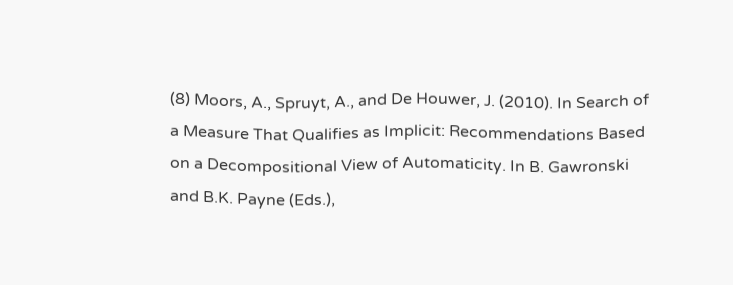(8) Moors, A., Spruyt, A., and De Houwer, J. (2010). In Search of a Measure That Qualifies as Implicit: Recommendations Based on a Decompositional View of Automaticity. In B. Gawronski and B.K. Payne (Eds.),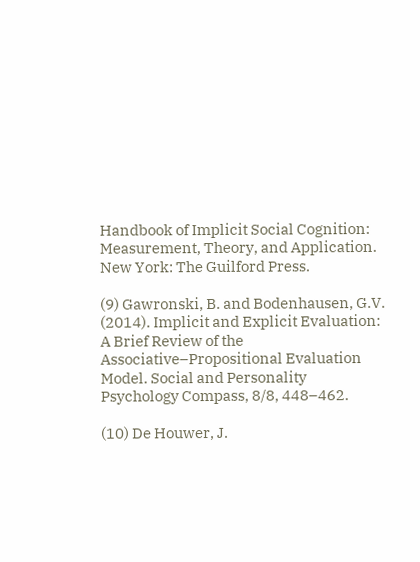Handbook of Implicit Social Cognition: Measurement, Theory, and Application. New York: The Guilford Press.

(9) Gawronski, B. and Bodenhausen, G.V. (2014). Implicit and Explicit Evaluation: A Brief Review of the Associative–Propositional Evaluation Model. Social and Personality Psychology Compass, 8/8, 448–462.

(10) De Houwer, J.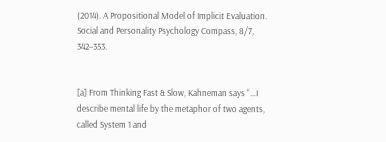(2014). A Propositional Model of Implicit Evaluation. Social and Personality Psychology Compass, 8/7, 342–353.


[a] From Thinking Fast & Slow, Kahneman says “…I describe mental life by the metaphor of two agents, called System 1 and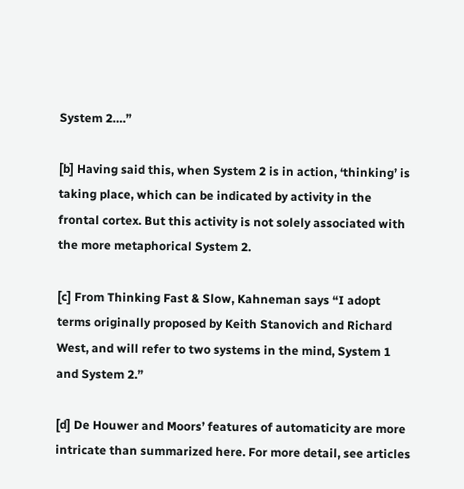System 2….”

[b] Having said this, when System 2 is in action, ‘thinking’ is taking place, which can be indicated by activity in the frontal cortex. But this activity is not solely associated with the more metaphorical System 2.

[c] From Thinking Fast & Slow, Kahneman says “I adopt terms originally proposed by Keith Stanovich and Richard West, and will refer to two systems in the mind, System 1 and System 2.”

[d] De Houwer and Moors’ features of automaticity are more intricate than summarized here. For more detail, see articles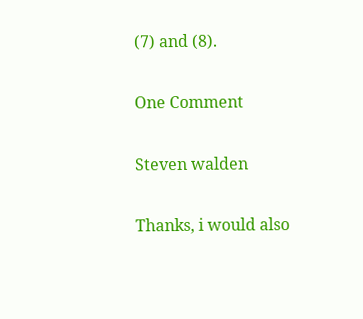(7) and (8).

One Comment

Steven walden

Thanks, i would also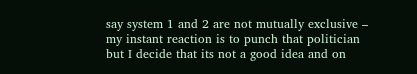say system 1 and 2 are not mutually exclusive – my instant reaction is to punch that politician but I decide that its not a good idea and on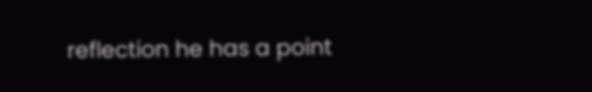reflection he has a point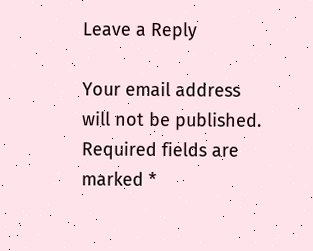Leave a Reply

Your email address will not be published. Required fields are marked *